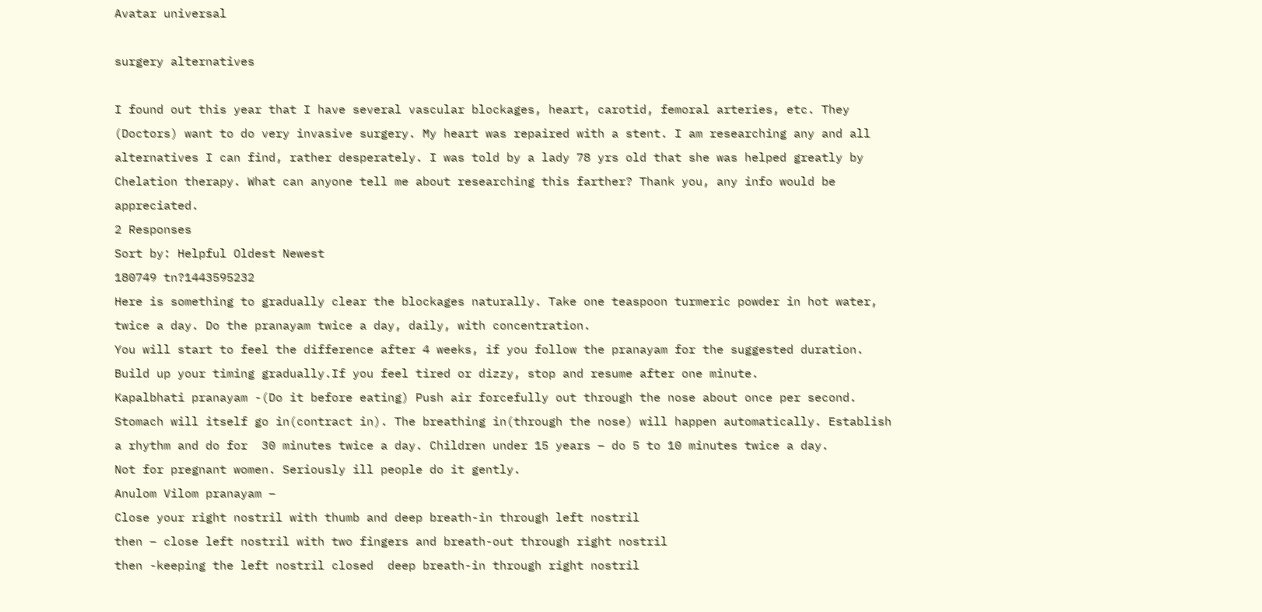Avatar universal

surgery alternatives

I found out this year that I have several vascular blockages, heart, carotid, femoral arteries, etc. They (Doctors) want to do very invasive surgery. My heart was repaired with a stent. I am researching any and all alternatives I can find, rather desperately. I was told by a lady 78 yrs old that she was helped greatly by Chelation therapy. What can anyone tell me about researching this farther? Thank you, any info would be appreciated.
2 Responses
Sort by: Helpful Oldest Newest
180749 tn?1443595232
Here is something to gradually clear the blockages naturally. Take one teaspoon turmeric powder in hot water, twice a day. Do the pranayam twice a day, daily, with concentration.
You will start to feel the difference after 4 weeks, if you follow the pranayam for the suggested duration.
Build up your timing gradually.If you feel tired or dizzy, stop and resume after one minute.
Kapalbhati pranayam -(Do it before eating) Push air forcefully out through the nose about once per second. Stomach will itself go in(contract in). The breathing in(through the nose) will happen automatically. Establish a rhythm and do for  30 minutes twice a day. Children under 15 years – do 5 to 10 minutes twice a day.
Not for pregnant women. Seriously ill people do it gently.
Anulom Vilom pranayam –
Close your right nostril with thumb and deep breath-in through left nostril
then – close left nostril with two fingers and breath-out through right nostril
then -keeping the left nostril closed  deep breath-in through right nostril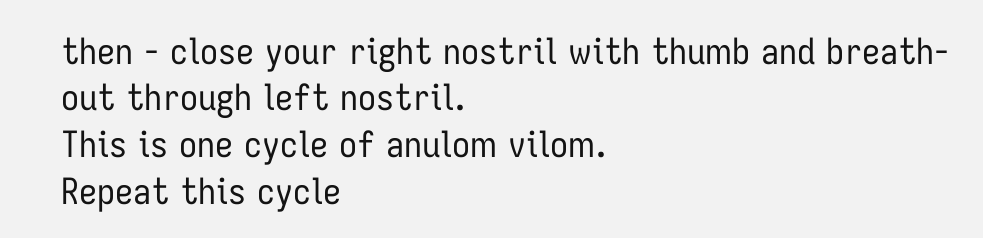then - close your right nostril with thumb and breath-out through left nostril.
This is one cycle of anulom vilom.
Repeat this cycle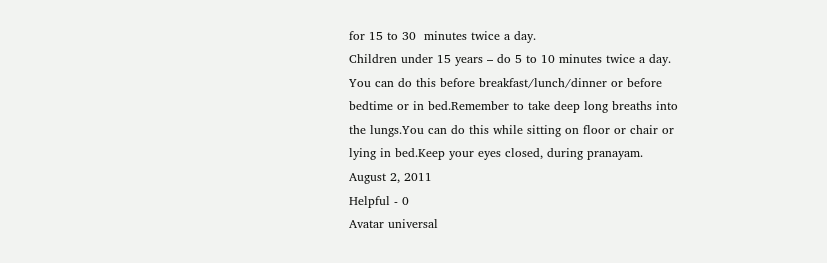for 15 to 30  minutes twice a day.
Children under 15 years – do 5 to 10 minutes twice a day.
You can do this before breakfast/lunch/dinner or before bedtime or in bed.Remember to take deep long breaths into the lungs.You can do this while sitting on floor or chair or lying in bed.Keep your eyes closed, during pranayam.
August 2, 2011
Helpful - 0
Avatar universal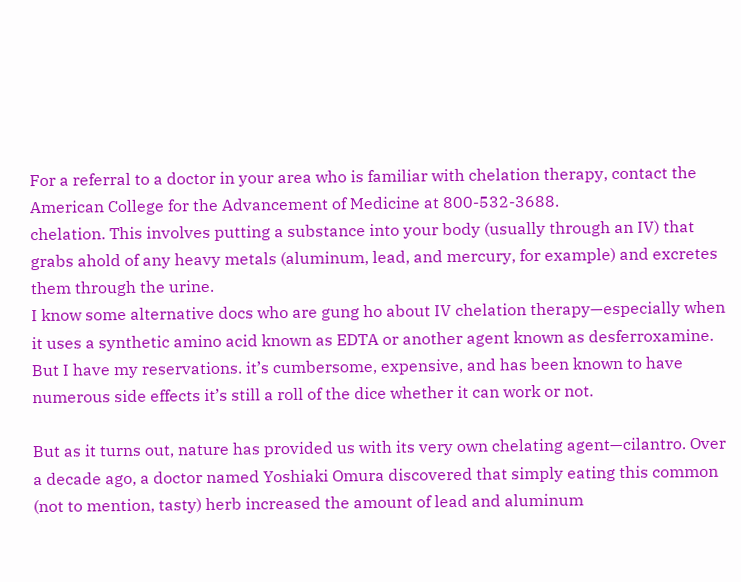For a referral to a doctor in your area who is familiar with chelation therapy, contact the American College for the Advancement of Medicine at 800-532-3688.
chelation. This involves putting a substance into your body (usually through an IV) that grabs ahold of any heavy metals (aluminum, lead, and mercury, for example) and excretes them through the urine.
I know some alternative docs who are gung ho about IV chelation therapy—especially when it uses a synthetic amino acid known as EDTA or another agent known as desferroxamine. But I have my reservations. it’s cumbersome, expensive, and has been known to have numerous side effects it’s still a roll of the dice whether it can work or not.

But as it turns out, nature has provided us with its very own chelating agent—cilantro. Over a decade ago, a doctor named Yoshiaki Omura discovered that simply eating this common (not to mention, tasty) herb increased the amount of lead and aluminum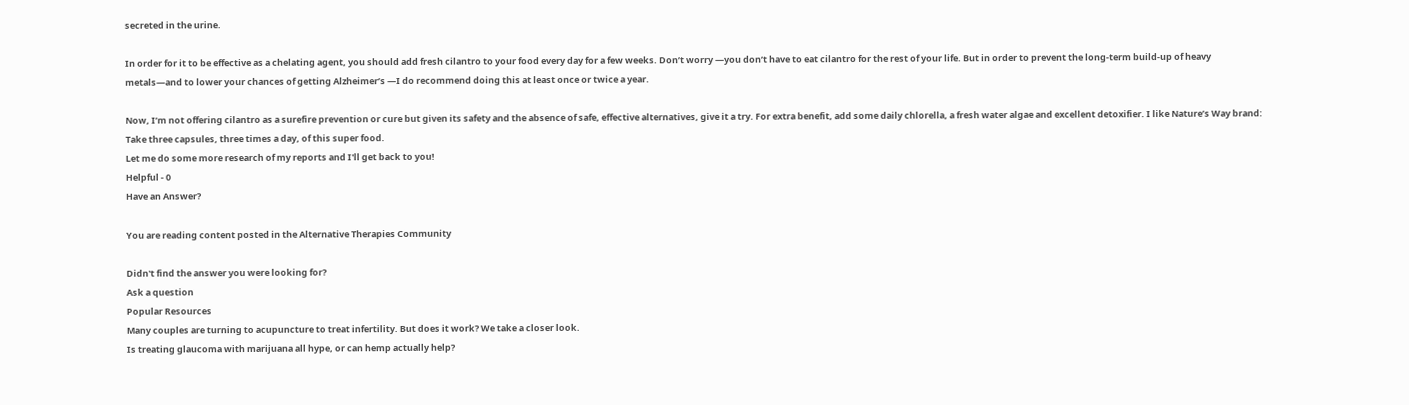secreted in the urine.

In order for it to be effective as a chelating agent, you should add fresh cilantro to your food every day for a few weeks. Don’t worry —you don’t have to eat cilantro for the rest of your life. But in order to prevent the long-term build-up of heavy metals—and to lower your chances of getting Alzheimer’s —I do recommend doing this at least once or twice a year.

Now, I’m not offering cilantro as a surefire prevention or cure but given its safety and the absence of safe, effective alternatives, give it a try. For extra benefit, add some daily chlorella, a fresh water algae and excellent detoxifier. I like Nature’s Way brand: Take three capsules, three times a day, of this super food.
Let me do some more research of my reports and I'll get back to you!
Helpful - 0
Have an Answer?

You are reading content posted in the Alternative Therapies Community

Didn't find the answer you were looking for?
Ask a question
Popular Resources
Many couples are turning to acupuncture to treat infertility. But does it work? We take a closer look.
Is treating glaucoma with marijuana all hype, or can hemp actually help?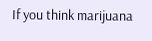If you think marijuana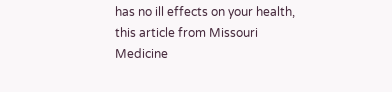has no ill effects on your health, this article from Missouri Medicine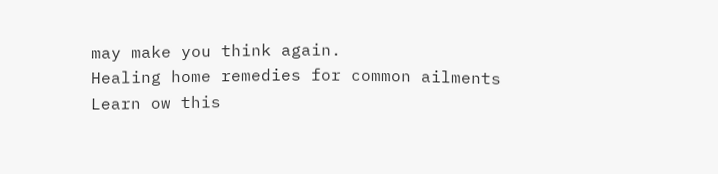may make you think again.
Healing home remedies for common ailments
Learn ow this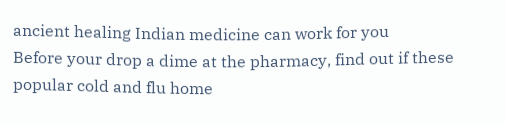ancient healing Indian medicine can work for you
Before your drop a dime at the pharmacy, find out if these popular cold and flu home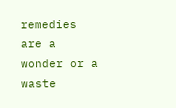remedies are a wonder or a waste